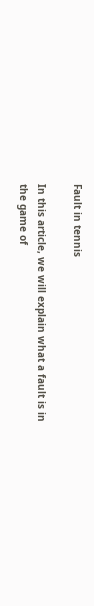Fault in tennis

In this article, we will explain what a fault is in the game of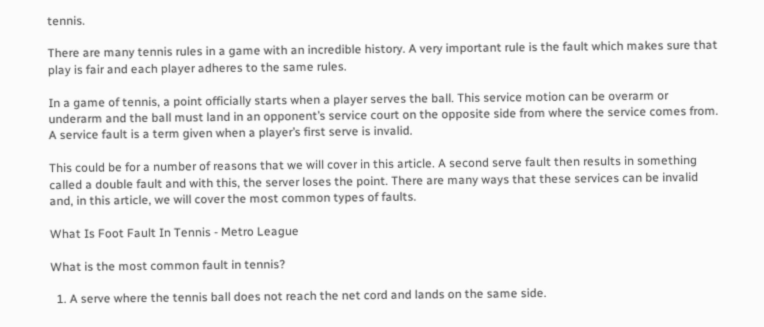tennis.

There are many tennis rules in a game with an incredible history. A very important rule is the fault which makes sure that play is fair and each player adheres to the same rules.

In a game of tennis, a point officially starts when a player serves the ball. This service motion can be overarm or underarm and the ball must land in an opponent’s service court on the opposite side from where the service comes from. A service fault is a term given when a player’s first serve is invalid.

This could be for a number of reasons that we will cover in this article. A second serve fault then results in something called a double fault and with this, the server loses the point. There are many ways that these services can be invalid and, in this article, we will cover the most common types of faults.

What Is Foot Fault In Tennis - Metro League

What is the most common fault in tennis?

  1. A serve where the tennis ball does not reach the net cord and lands on the same side.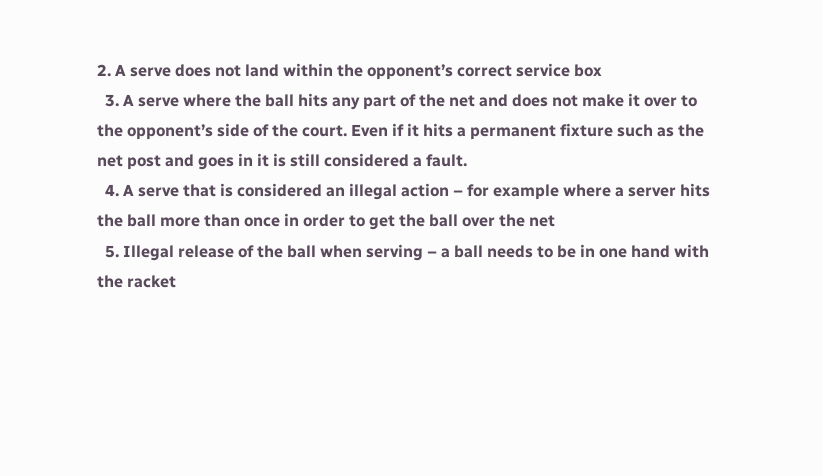2. A serve does not land within the opponent’s correct service box
  3. A serve where the ball hits any part of the net and does not make it over to the opponent’s side of the court. Even if it hits a permanent fixture such as the net post and goes in it is still considered a fault.
  4. A serve that is considered an illegal action – for example where a server hits the ball more than once in order to get the ball over the net
  5. Illegal release of the ball when serving – a ball needs to be in one hand with the racket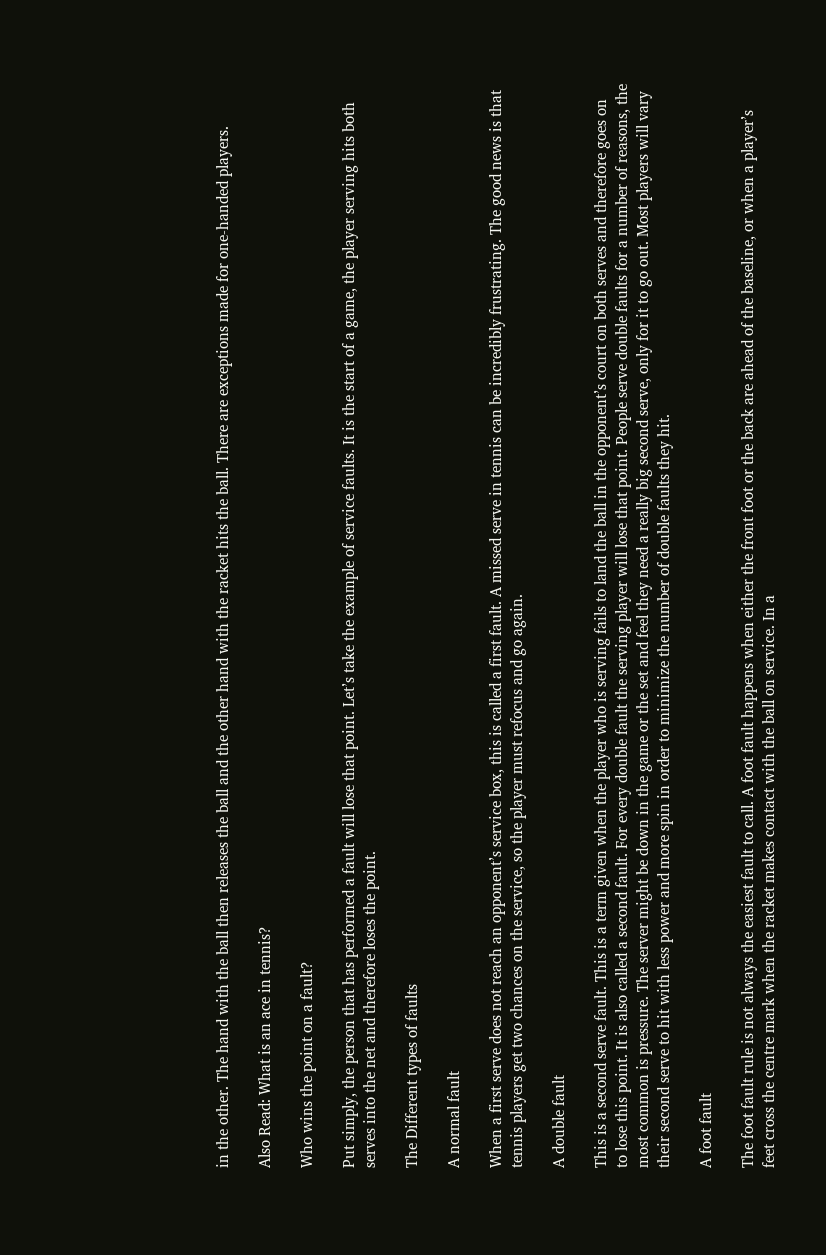in the other. The hand with the ball then releases the ball and the other hand with the racket hits the ball. There are exceptions made for one-handed players.

Also Read: What is an ace in tennis?

Who wins the point on a fault?

Put simply, the person that has performed a fault will lose that point. Let’s take the example of service faults. It is the start of a game, the player serving hits both serves into the net and therefore loses the point.

The Different types of faults

A normal fault

When a first serve does not reach an opponent’s service box, this is called a first fault. A missed serve in tennis can be incredibly frustrating. The good news is that tennis players get two chances on the service, so the player must refocus and go again.

A double fault

This is a second serve fault. This is a term given when the player who is serving fails to land the ball in the opponent’s court on both serves and therefore goes on to lose this point. It is also called a second fault. For every double fault the serving player will lose that point. People serve double faults for a number of reasons, the most common is pressure. The server might be down in the game or the set and feel they need a really big second serve, only for it to go out. Most players will vary their second serve to hit with less power and more spin in order to minimize the number of double faults they hit.

A foot fault

The foot fault rule is not always the easiest fault to call. A foot fault happens when either the front foot or the back are ahead of the baseline, or when a player’s feet cross the centre mark when the racket makes contact with the ball on service. In a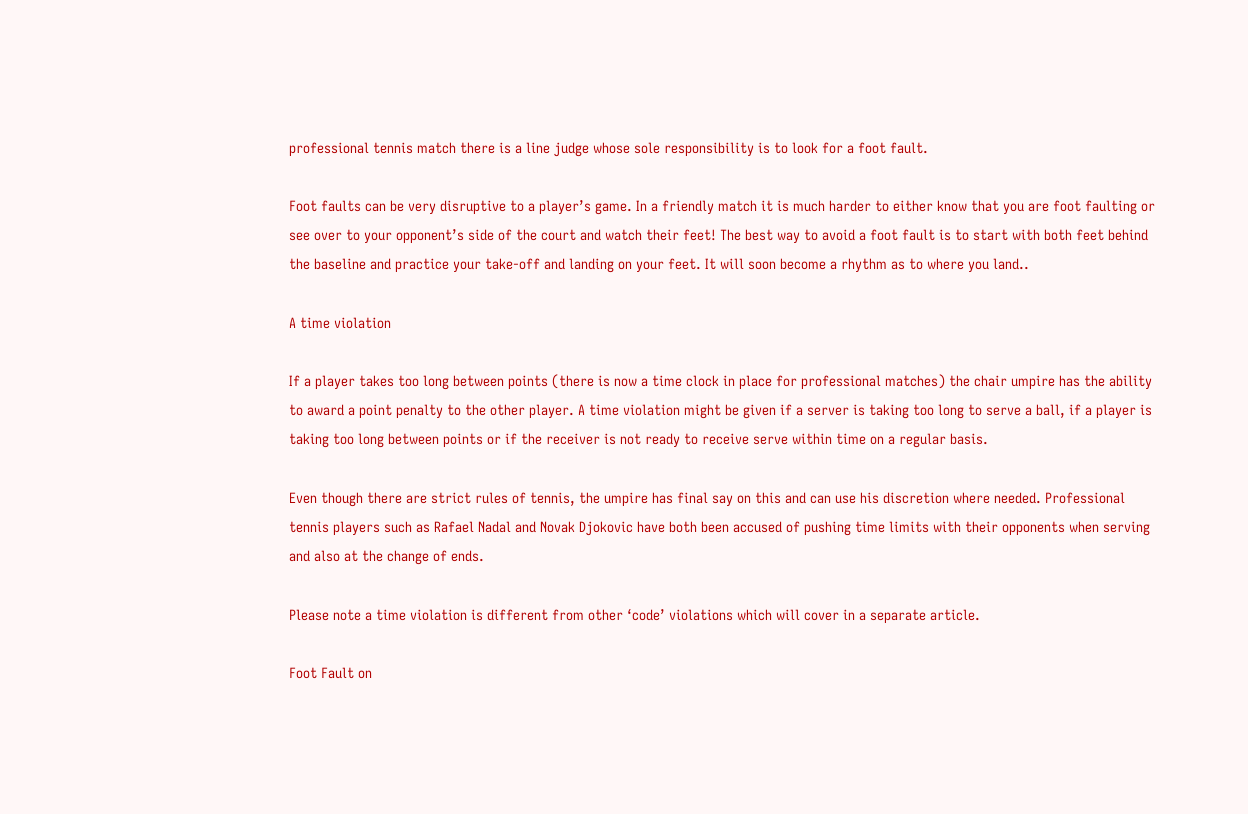professional tennis match there is a line judge whose sole responsibility is to look for a foot fault.

Foot faults can be very disruptive to a player’s game. In a friendly match it is much harder to either know that you are foot faulting or see over to your opponent’s side of the court and watch their feet! The best way to avoid a foot fault is to start with both feet behind the baseline and practice your take-off and landing on your feet. It will soon become a rhythm as to where you land..

A time violation

If a player takes too long between points (there is now a time clock in place for professional matches) the chair umpire has the ability to award a point penalty to the other player. A time violation might be given if a server is taking too long to serve a ball, if a player is taking too long between points or if the receiver is not ready to receive serve within time on a regular basis.

Even though there are strict rules of tennis, the umpire has final say on this and can use his discretion where needed. Professional tennis players such as Rafael Nadal and Novak Djokovic have both been accused of pushing time limits with their opponents when serving and also at the change of ends.

Please note a time violation is different from other ‘code’ violations which will cover in a separate article.

Foot Fault on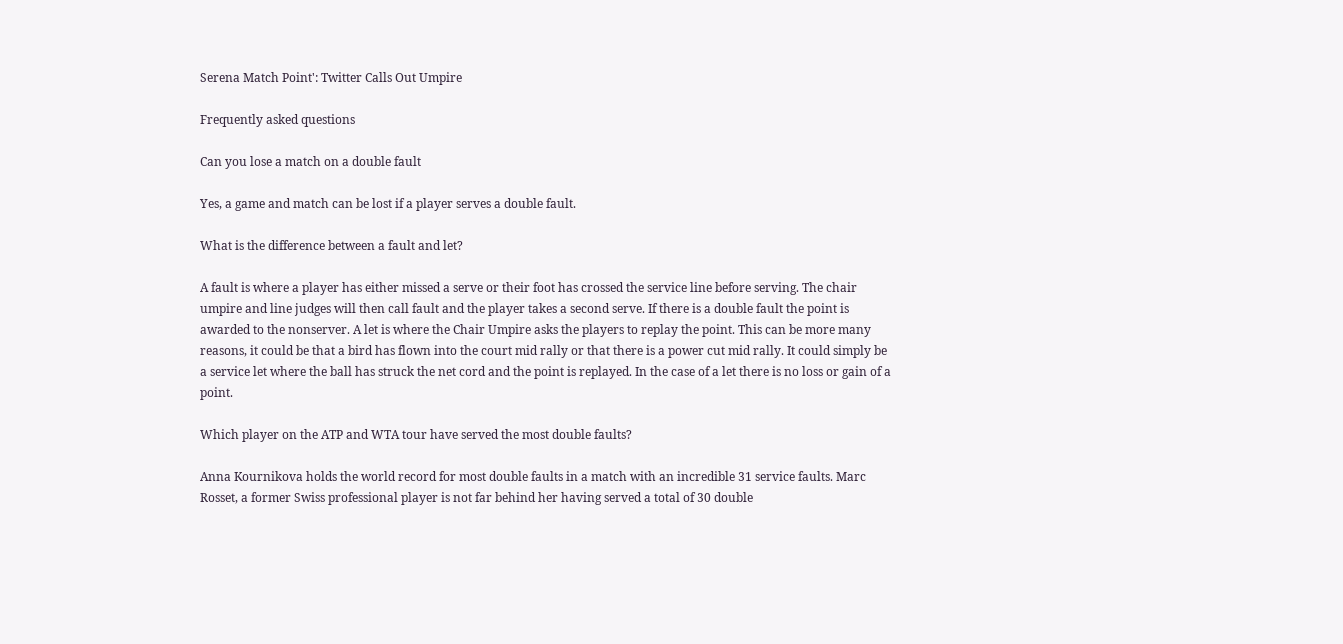Serena Match Point': Twitter Calls Out Umpire

Frequently asked questions

Can you lose a match on a double fault

Yes, a game and match can be lost if a player serves a double fault.

What is the difference between a fault and let?

A fault is where a player has either missed a serve or their foot has crossed the service line before serving. The chair umpire and line judges will then call fault and the player takes a second serve. If there is a double fault the point is awarded to the nonserver. A let is where the Chair Umpire asks the players to replay the point. This can be more many reasons, it could be that a bird has flown into the court mid rally or that there is a power cut mid rally. It could simply be a service let where the ball has struck the net cord and the point is replayed. In the case of a let there is no loss or gain of a point.

Which player on the ATP and WTA tour have served the most double faults?

Anna Kournikova holds the world record for most double faults in a match with an incredible 31 service faults. Marc Rosset, a former Swiss professional player is not far behind her having served a total of 30 double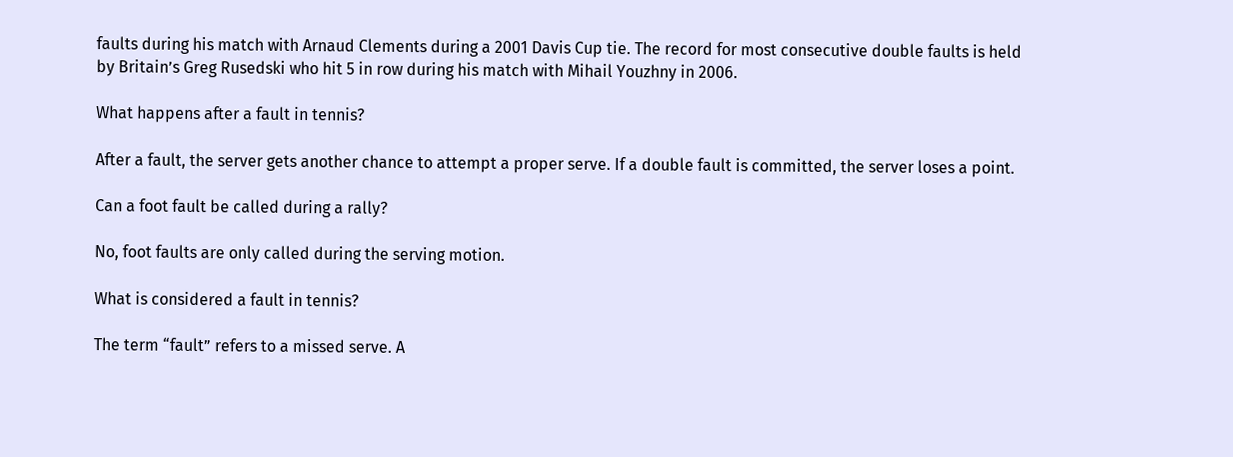faults during his match with Arnaud Clements during a 2001 Davis Cup tie. The record for most consecutive double faults is held by Britain’s Greg Rusedski who hit 5 in row during his match with Mihail Youzhny in 2006.

What happens after a fault in tennis?

After a fault, the server gets another chance to attempt a proper serve. If a double fault is committed, the server loses a point.

Can a foot fault be called during a rally?

No, foot faults are only called during the serving motion.

What is considered a fault in tennis?

The term “fault” refers to a missed serve. A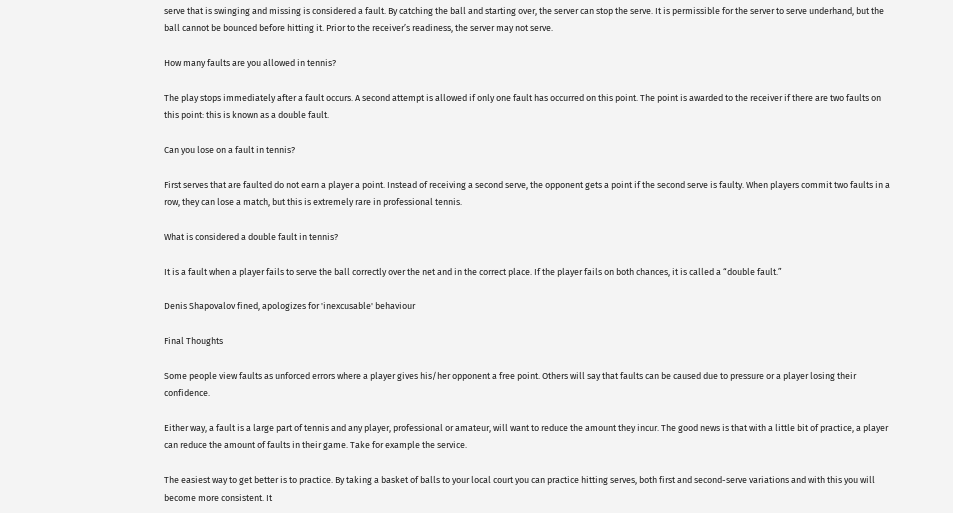serve that is swinging and missing is considered a fault. By catching the ball and starting over, the server can stop the serve. It is permissible for the server to serve underhand, but the ball cannot be bounced before hitting it. Prior to the receiver’s readiness, the server may not serve.

How many faults are you allowed in tennis?

The play stops immediately after a fault occurs. A second attempt is allowed if only one fault has occurred on this point. The point is awarded to the receiver if there are two faults on this point: this is known as a double fault.

Can you lose on a fault in tennis?

First serves that are faulted do not earn a player a point. Instead of receiving a second serve, the opponent gets a point if the second serve is faulty. When players commit two faults in a row, they can lose a match, but this is extremely rare in professional tennis.

What is considered a double fault in tennis?

It is a fault when a player fails to serve the ball correctly over the net and in the correct place. If the player fails on both chances, it is called a “double fault.”

Denis Shapovalov fined, apologizes for 'inexcusable' behaviour

Final Thoughts

Some people view faults as unforced errors where a player gives his/her opponent a free point. Others will say that faults can be caused due to pressure or a player losing their confidence.

Either way, a fault is a large part of tennis and any player, professional or amateur, will want to reduce the amount they incur. The good news is that with a little bit of practice, a player can reduce the amount of faults in their game. Take for example the service.

The easiest way to get better is to practice. By taking a basket of balls to your local court you can practice hitting serves, both first and second-serve variations and with this you will become more consistent. It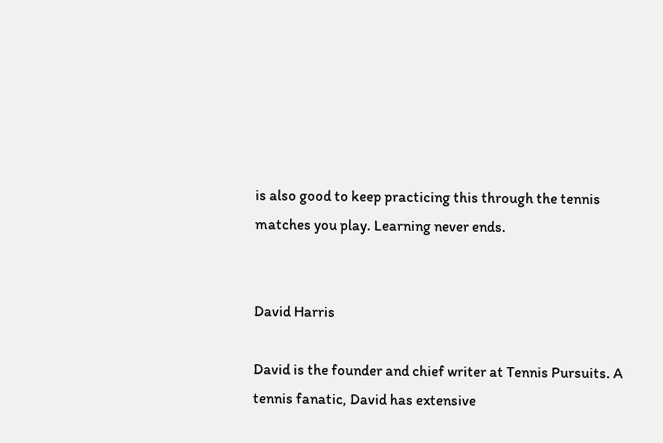is also good to keep practicing this through the tennis matches you play. Learning never ends.


David Harris

David is the founder and chief writer at Tennis Pursuits. A tennis fanatic, David has extensive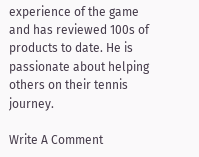experience of the game and has reviewed 100s of products to date. He is passionate about helping others on their tennis journey.

Write A Comment